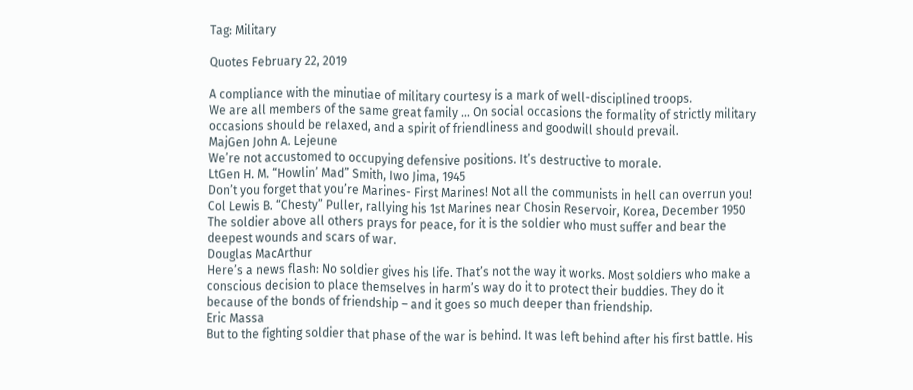Tag: Military

Quotes February 22, 2019

A compliance with the minutiae of military courtesy is a mark of well-disciplined troops.
We are all members of the same great family … On social occasions the formality of strictly military occasions should be relaxed, and a spirit of friendliness and goodwill should prevail.
MajGen John A. Lejeune
We’re not accustomed to occupying defensive positions. It’s destructive to morale.
LtGen H. M. “Howlin’ Mad” Smith, Iwo Jima, 1945
Don’t you forget that you’re Marines- First Marines! Not all the communists in hell can overrun you!
Col Lewis B. “Chesty” Puller, rallying his 1st Marines near Chosin Reservoir, Korea, December 1950
The soldier above all others prays for peace, for it is the soldier who must suffer and bear the deepest wounds and scars of war.
Douglas MacArthur
Here’s a news flash: No soldier gives his life. That’s not the way it works. Most soldiers who make a conscious decision to place themselves in harm’s way do it to protect their buddies. They do it because of the bonds of friendship – and it goes so much deeper than friendship.
Eric Massa
But to the fighting soldier that phase of the war is behind. It was left behind after his first battle. His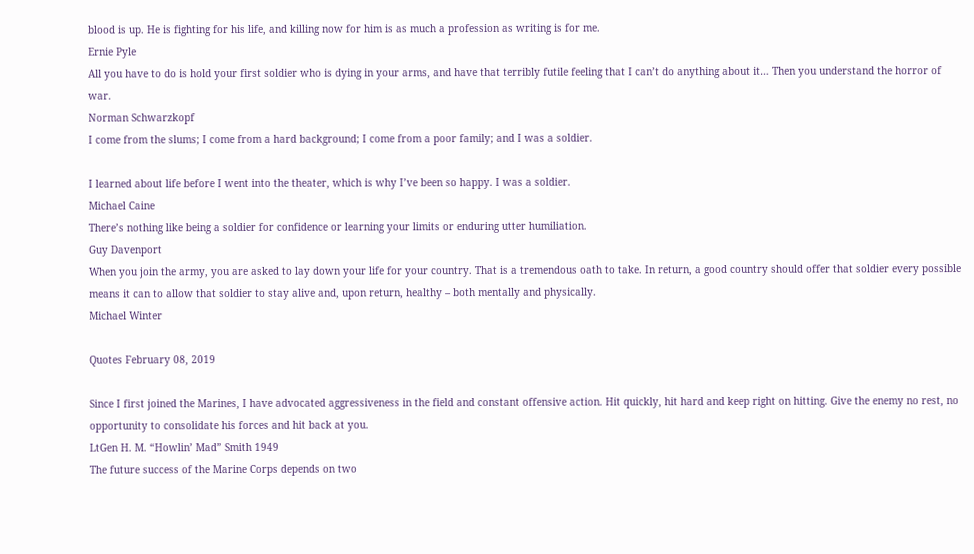blood is up. He is fighting for his life, and killing now for him is as much a profession as writing is for me.
Ernie Pyle
All you have to do is hold your first soldier who is dying in your arms, and have that terribly futile feeling that I can’t do anything about it… Then you understand the horror of war.
Norman Schwarzkopf
I come from the slums; I come from a hard background; I come from a poor family; and I was a soldier.

I learned about life before I went into the theater, which is why I’ve been so happy. I was a soldier.
Michael Caine
There’s nothing like being a soldier for confidence or learning your limits or enduring utter humiliation.
Guy Davenport
When you join the army, you are asked to lay down your life for your country. That is a tremendous oath to take. In return, a good country should offer that soldier every possible means it can to allow that soldier to stay alive and, upon return, healthy – both mentally and physically.
Michael Winter

Quotes February 08, 2019

Since I first joined the Marines, I have advocated aggressiveness in the field and constant offensive action. Hit quickly, hit hard and keep right on hitting. Give the enemy no rest, no opportunity to consolidate his forces and hit back at you.
LtGen H. M. “Howlin’ Mad” Smith 1949
The future success of the Marine Corps depends on two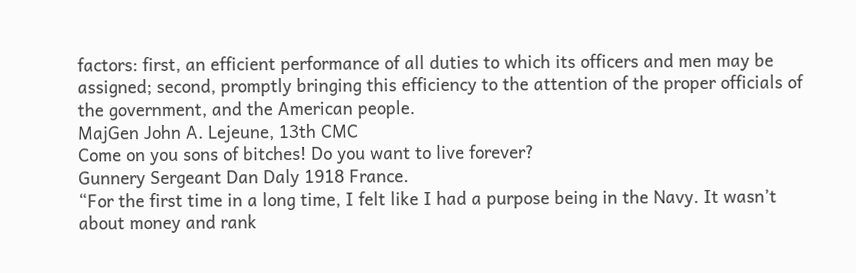factors: first, an efficient performance of all duties to which its officers and men may be assigned; second, promptly bringing this efficiency to the attention of the proper officials of the government, and the American people.
MajGen John A. Lejeune, 13th CMC
Come on you sons of bitches! Do you want to live forever?
Gunnery Sergeant Dan Daly 1918 France.
“For the first time in a long time, I felt like I had a purpose being in the Navy. It wasn’t about money and rank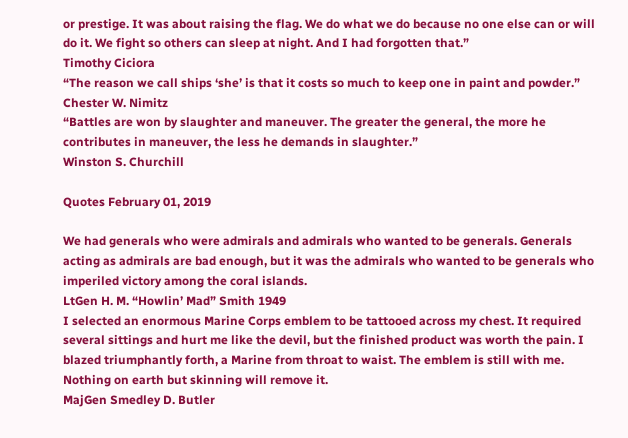or prestige. It was about raising the flag. We do what we do because no one else can or will do it. We fight so others can sleep at night. And I had forgotten that.”
Timothy Ciciora
“The reason we call ships ‘she’ is that it costs so much to keep one in paint and powder.”
Chester W. Nimitz
“Battles are won by slaughter and maneuver. The greater the general, the more he contributes in maneuver, the less he demands in slaughter.”
Winston S. Churchill

Quotes February 01, 2019

We had generals who were admirals and admirals who wanted to be generals. Generals acting as admirals are bad enough, but it was the admirals who wanted to be generals who imperiled victory among the coral islands.
LtGen H. M. “Howlin’ Mad” Smith 1949
I selected an enormous Marine Corps emblem to be tattooed across my chest. It required several sittings and hurt me like the devil, but the finished product was worth the pain. I blazed triumphantly forth, a Marine from throat to waist. The emblem is still with me. Nothing on earth but skinning will remove it.
MajGen Smedley D. Butler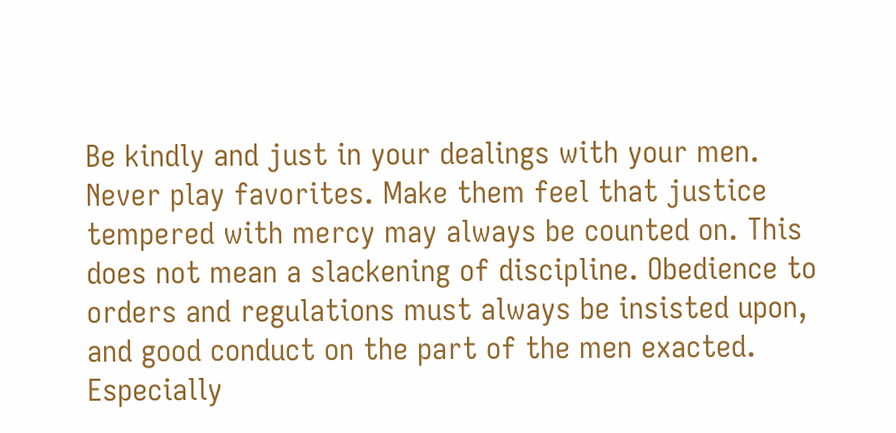Be kindly and just in your dealings with your men. Never play favorites. Make them feel that justice tempered with mercy may always be counted on. This does not mean a slackening of discipline. Obedience to orders and regulations must always be insisted upon, and good conduct on the part of the men exacted. Especially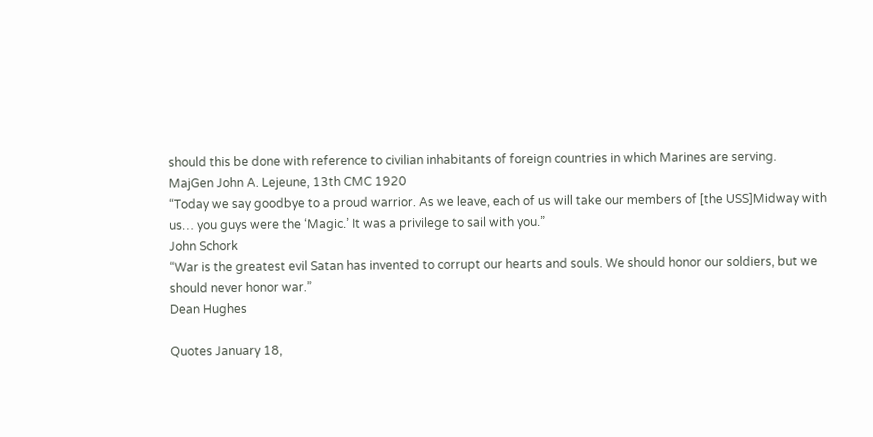should this be done with reference to civilian inhabitants of foreign countries in which Marines are serving.
MajGen John A. Lejeune, 13th CMC 1920
“Today we say goodbye to a proud warrior. As we leave, each of us will take our members of [the USS]Midway with us… you guys were the ‘Magic.’ It was a privilege to sail with you.”
John Schork
“War is the greatest evil Satan has invented to corrupt our hearts and souls. We should honor our soldiers, but we should never honor war.”
Dean Hughes

Quotes January 18,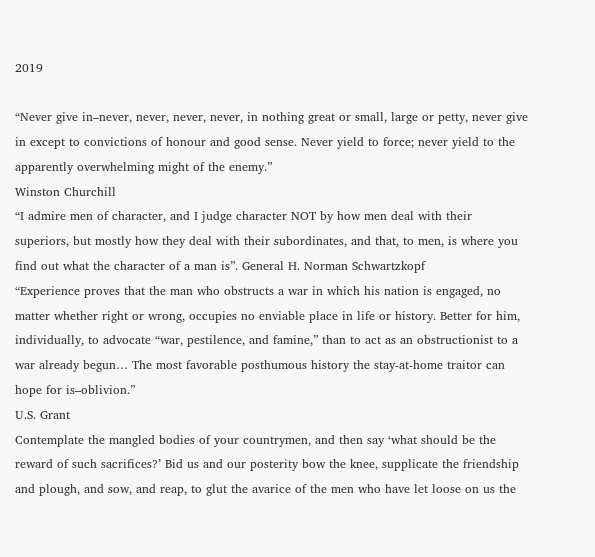2019

“Never give in–never, never, never, never, in nothing great or small, large or petty, never give in except to convictions of honour and good sense. Never yield to force; never yield to the apparently overwhelming might of the enemy.”
Winston Churchill
“I admire men of character, and I judge character NOT by how men deal with their superiors, but mostly how they deal with their subordinates, and that, to men, is where you find out what the character of a man is”. General H. Norman Schwartzkopf
“Experience proves that the man who obstructs a war in which his nation is engaged, no matter whether right or wrong, occupies no enviable place in life or history. Better for him, individually, to advocate “war, pestilence, and famine,” than to act as an obstructionist to a war already begun… The most favorable posthumous history the stay-at-home traitor can hope for is–oblivion.”
U.S. Grant
Contemplate the mangled bodies of your countrymen, and then say ‘what should be the reward of such sacrifices?’ Bid us and our posterity bow the knee, supplicate the friendship and plough, and sow, and reap, to glut the avarice of the men who have let loose on us the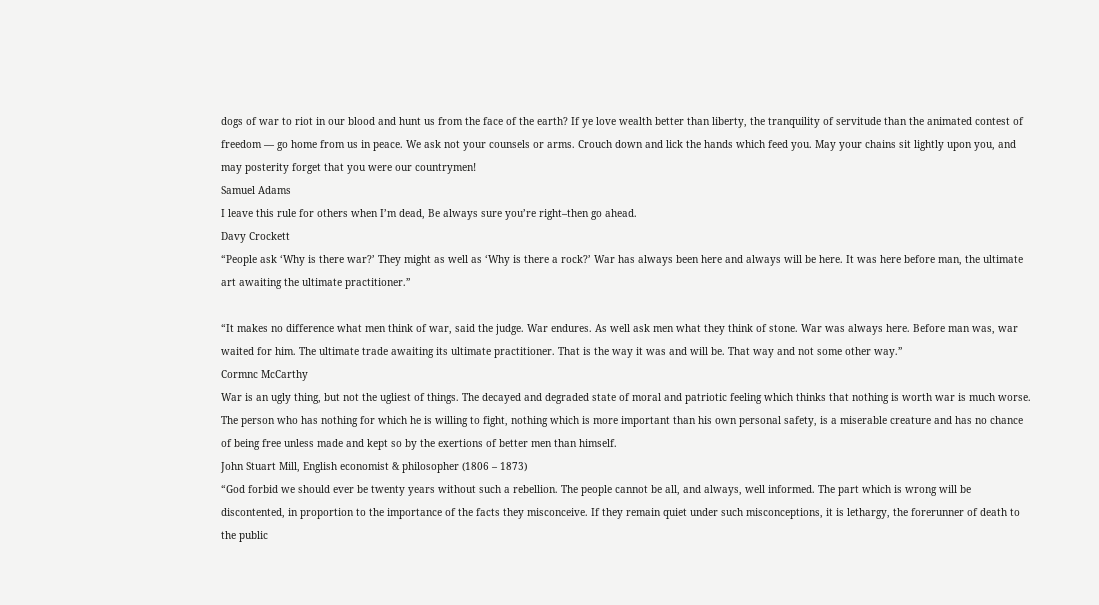dogs of war to riot in our blood and hunt us from the face of the earth? If ye love wealth better than liberty, the tranquility of servitude than the animated contest of freedom — go home from us in peace. We ask not your counsels or arms. Crouch down and lick the hands which feed you. May your chains sit lightly upon you, and may posterity forget that you were our countrymen!
Samuel Adams
I leave this rule for others when I’m dead, Be always sure you’re right–then go ahead.
Davy Crockett
“People ask ‘Why is there war?’ They might as well as ‘Why is there a rock?’ War has always been here and always will be here. It was here before man, the ultimate art awaiting the ultimate practitioner.”

“It makes no difference what men think of war, said the judge. War endures. As well ask men what they think of stone. War was always here. Before man was, war waited for him. The ultimate trade awaiting its ultimate practitioner. That is the way it was and will be. That way and not some other way.”
Cormnc McCarthy
War is an ugly thing, but not the ugliest of things. The decayed and degraded state of moral and patriotic feeling which thinks that nothing is worth war is much worse. The person who has nothing for which he is willing to fight, nothing which is more important than his own personal safety, is a miserable creature and has no chance of being free unless made and kept so by the exertions of better men than himself.
John Stuart Mill, English economist & philosopher (1806 – 1873)
“God forbid we should ever be twenty years without such a rebellion. The people cannot be all, and always, well informed. The part which is wrong will be discontented, in proportion to the importance of the facts they misconceive. If they remain quiet under such misconceptions, it is lethargy, the forerunner of death to the public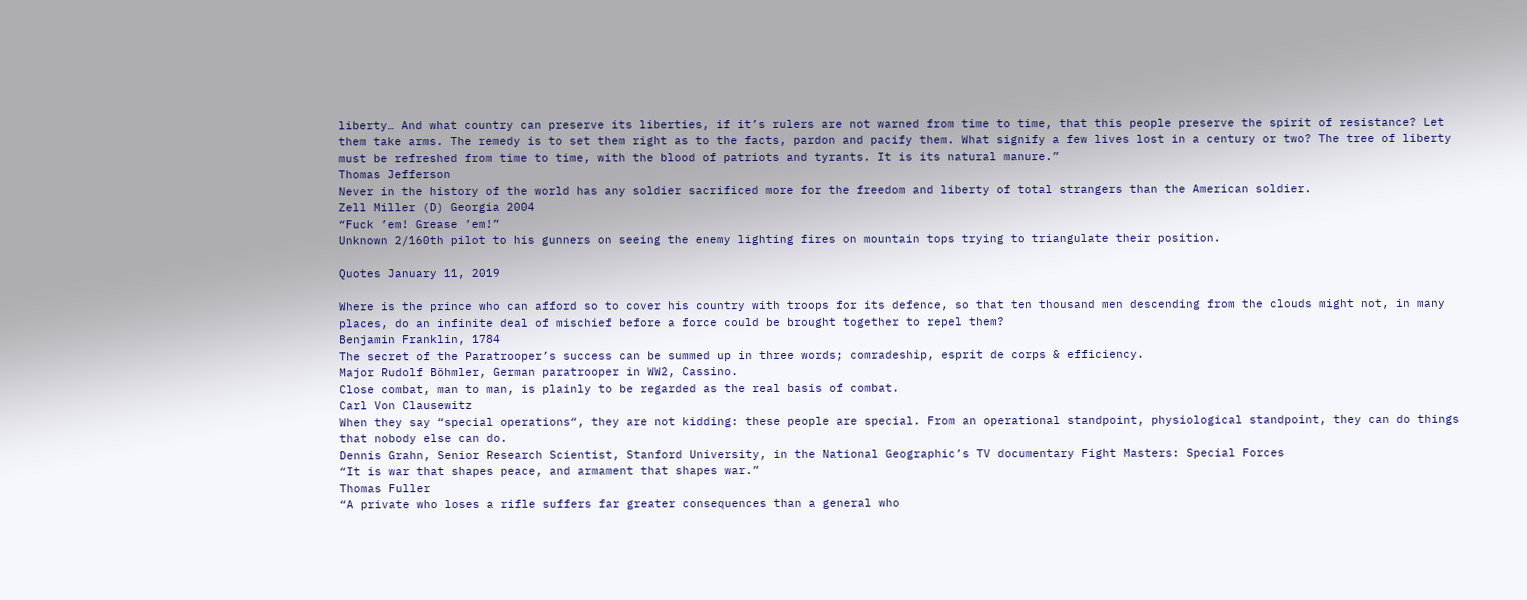liberty… And what country can preserve its liberties, if it’s rulers are not warned from time to time, that this people preserve the spirit of resistance? Let them take arms. The remedy is to set them right as to the facts, pardon and pacify them. What signify a few lives lost in a century or two? The tree of liberty must be refreshed from time to time, with the blood of patriots and tyrants. It is its natural manure.”
Thomas Jefferson
Never in the history of the world has any soldier sacrificed more for the freedom and liberty of total strangers than the American soldier.
Zell Miller (D) Georgia 2004
“Fuck ’em! Grease ’em!”
Unknown 2/160th pilot to his gunners on seeing the enemy lighting fires on mountain tops trying to triangulate their position.

Quotes January 11, 2019

Where is the prince who can afford so to cover his country with troops for its defence, so that ten thousand men descending from the clouds might not, in many places, do an infinite deal of mischief before a force could be brought together to repel them?
Benjamin Franklin, 1784
The secret of the Paratrooper’s success can be summed up in three words; comradeship, esprit de corps & efficiency.
Major Rudolf Böhmler, German paratrooper in WW2, Cassino.
Close combat, man to man, is plainly to be regarded as the real basis of combat.
Carl Von Clausewitz
When they say “special operations“, they are not kidding: these people are special. From an operational standpoint, physiological standpoint, they can do things that nobody else can do.
Dennis Grahn, Senior Research Scientist, Stanford University, in the National Geographic’s TV documentary Fight Masters: Special Forces
“It is war that shapes peace, and armament that shapes war.”
Thomas Fuller
“A private who loses a rifle suffers far greater consequences than a general who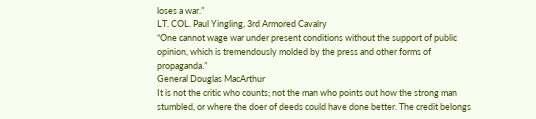loses a war.”
LT. COL. Paul Yingling, 3rd Armored Cavalry
“One cannot wage war under present conditions without the support of public opinion, which is tremendously molded by the press and other forms of propaganda.”
General Douglas MacArthur
It is not the critic who counts; not the man who points out how the strong man stumbled, or where the doer of deeds could have done better. The credit belongs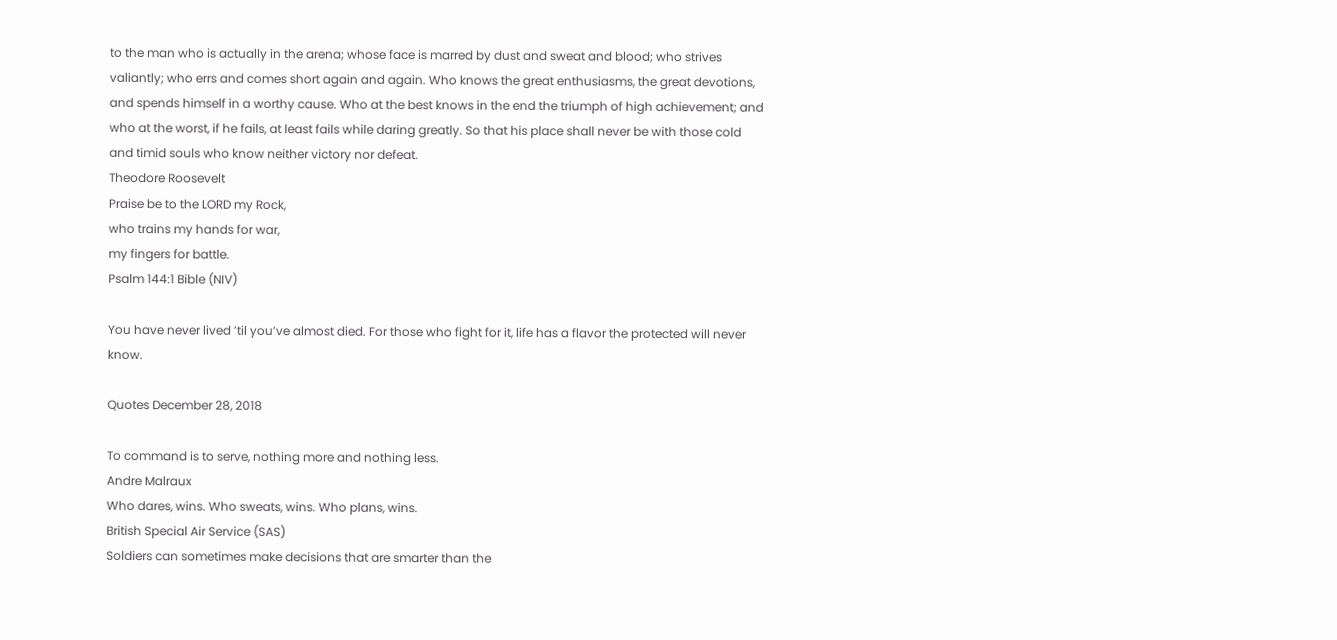to the man who is actually in the arena; whose face is marred by dust and sweat and blood; who strives valiantly; who errs and comes short again and again. Who knows the great enthusiasms, the great devotions, and spends himself in a worthy cause. Who at the best knows in the end the triumph of high achievement; and who at the worst, if he fails, at least fails while daring greatly. So that his place shall never be with those cold and timid souls who know neither victory nor defeat.
Theodore Roosevelt
Praise be to the LORD my Rock,
who trains my hands for war,
my fingers for battle.
Psalm 144:1 Bible (NIV)

You have never lived ’til you’ve almost died. For those who fight for it, life has a flavor the protected will never know.

Quotes December 28, 2018

To command is to serve, nothing more and nothing less.
Andre Malraux
Who dares, wins. Who sweats, wins. Who plans, wins.
British Special Air Service (SAS)
Soldiers can sometimes make decisions that are smarter than the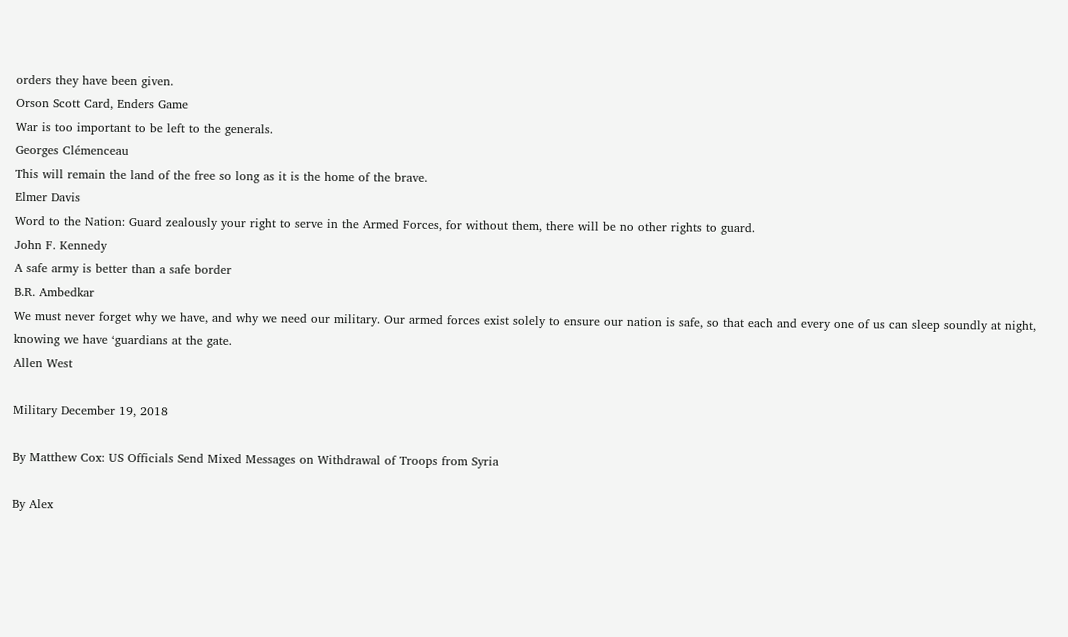orders they have been given.
Orson Scott Card, Enders Game
War is too important to be left to the generals.
Georges Clémenceau
This will remain the land of the free so long as it is the home of the brave.
Elmer Davis
Word to the Nation: Guard zealously your right to serve in the Armed Forces, for without them, there will be no other rights to guard.
John F. Kennedy
A safe army is better than a safe border
B.R. Ambedkar
We must never forget why we have, and why we need our military. Our armed forces exist solely to ensure our nation is safe, so that each and every one of us can sleep soundly at night, knowing we have ‘guardians at the gate.
Allen West

Military December 19, 2018

By Matthew Cox: US Officials Send Mixed Messages on Withdrawal of Troops from Syria

By Alex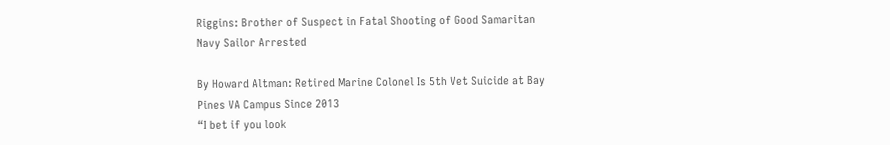Riggins: Brother of Suspect in Fatal Shooting of Good Samaritan Navy Sailor Arrested

By Howard Altman: Retired Marine Colonel Is 5th Vet Suicide at Bay Pines VA Campus Since 2013
“I bet if you look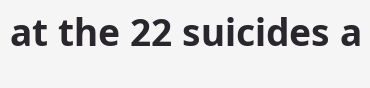at the 22 suicides a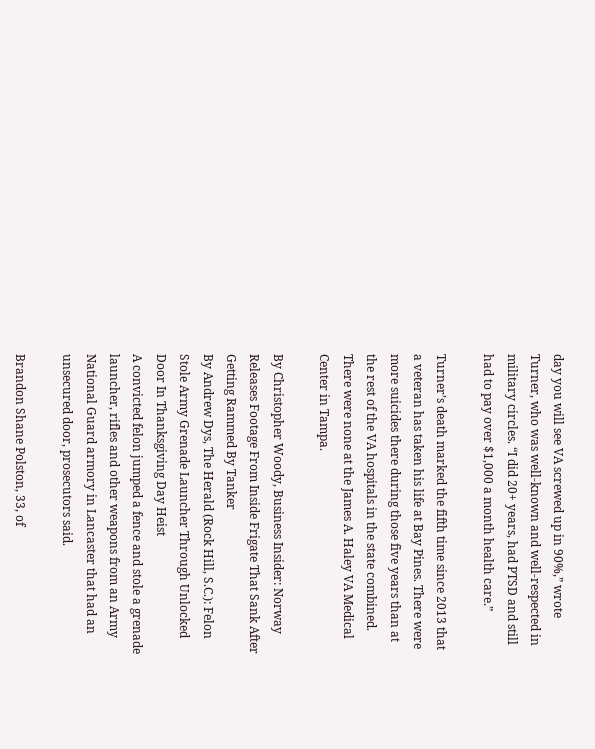day you will see VA screwed up in 90%,” wrote Turner, who was well-known and well-respected in military circles. “I did 20+ years, had PTSD and still had to pay over $1,000 a month health care.”

Turner’s death marked the fifth time since 2013 that a veteran has taken his life at Bay Pines. There were more suicides there during those five years than at the rest of the VA hospitals in the state combined. There were none at the James A. Haley VA Medical Center in Tampa.

By Christopher Woody, Business Insider: Norway Releases Footage From Inside Frigate That Sank After Getting Rammed By Tanker
By Andrew Dys, The Herald (Rock Hill, S.C.): Felon Stole Army Grenade Launcher Through Unlocked Door In Thanksgiving Day Heist
A convicted felon jumped a fence and stole a grenade launcher, rifles and other weapons from an Army National Guard armory in Lancaster that had an unsecured door, prosecutors said.

Brandon Shane Polston, 33, of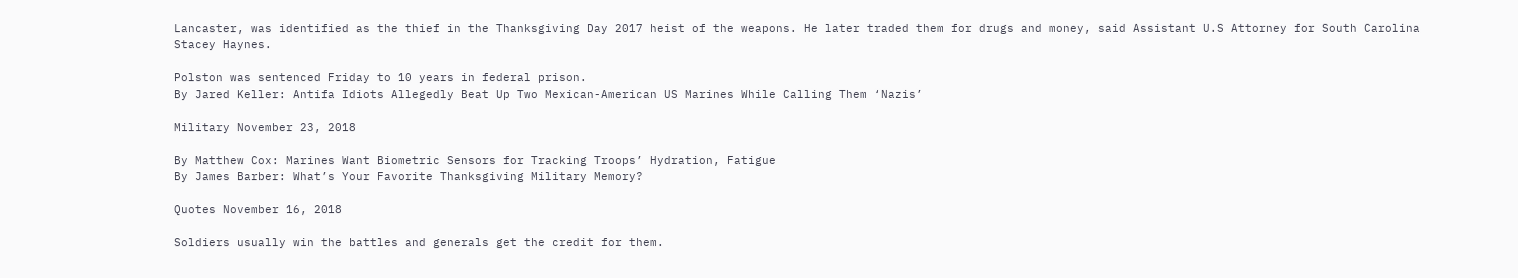Lancaster, was identified as the thief in the Thanksgiving Day 2017 heist of the weapons. He later traded them for drugs and money, said Assistant U.S Attorney for South Carolina Stacey Haynes.

Polston was sentenced Friday to 10 years in federal prison.
By Jared Keller: Antifa Idiots Allegedly Beat Up Two Mexican-American US Marines While Calling Them ‘Nazis’

Military November 23, 2018

By Matthew Cox: Marines Want Biometric Sensors for Tracking Troops’ Hydration, Fatigue
By James Barber: What’s Your Favorite Thanksgiving Military Memory?

Quotes November 16, 2018

Soldiers usually win the battles and generals get the credit for them.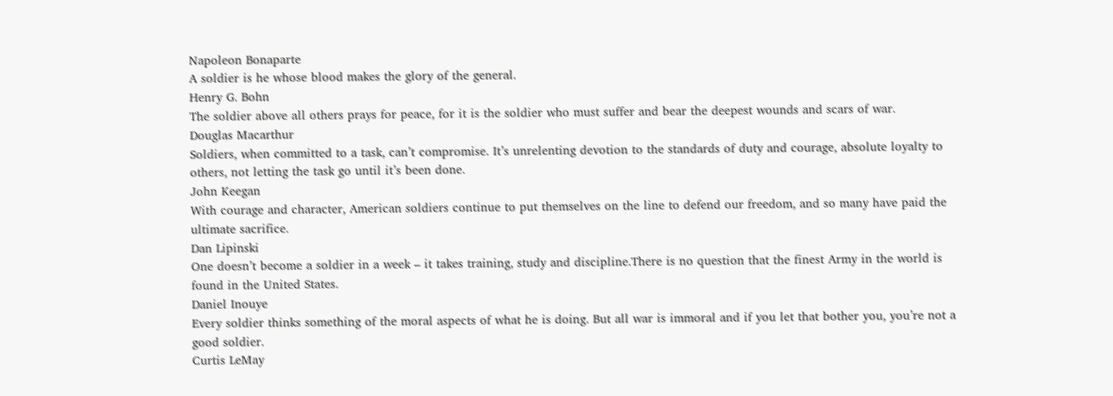Napoleon Bonaparte
A soldier is he whose blood makes the glory of the general.
Henry G. Bohn
The soldier above all others prays for peace, for it is the soldier who must suffer and bear the deepest wounds and scars of war.
Douglas Macarthur
Soldiers, when committed to a task, can’t compromise. It’s unrelenting devotion to the standards of duty and courage, absolute loyalty to others, not letting the task go until it’s been done.
John Keegan
With courage and character, American soldiers continue to put themselves on the line to defend our freedom, and so many have paid the ultimate sacrifice.
Dan Lipinski
One doesn’t become a soldier in a week – it takes training, study and discipline.There is no question that the finest Army in the world is found in the United States.
Daniel Inouye
Every soldier thinks something of the moral aspects of what he is doing. But all war is immoral and if you let that bother you, you’re not a good soldier.
Curtis LeMay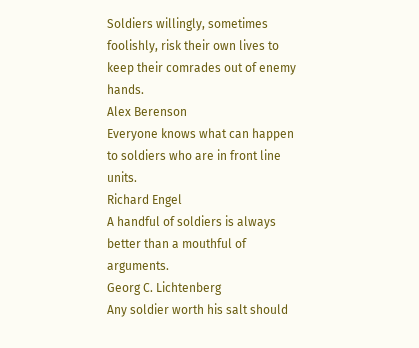Soldiers willingly, sometimes foolishly, risk their own lives to keep their comrades out of enemy hands.
Alex Berenson
Everyone knows what can happen to soldiers who are in front line units.
Richard Engel
A handful of soldiers is always better than a mouthful of arguments.
Georg C. Lichtenberg
Any soldier worth his salt should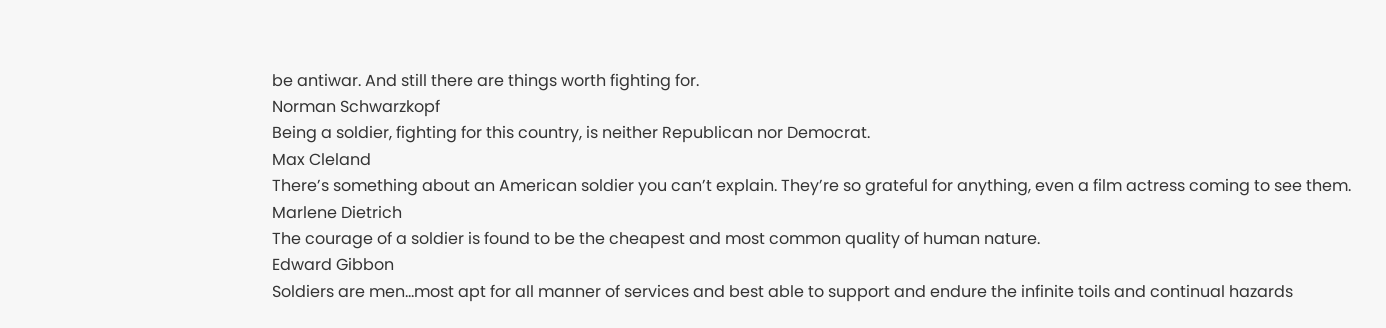be antiwar. And still there are things worth fighting for.
Norman Schwarzkopf
Being a soldier, fighting for this country, is neither Republican nor Democrat.
Max Cleland
There’s something about an American soldier you can’t explain. They’re so grateful for anything, even a film actress coming to see them.
Marlene Dietrich
The courage of a soldier is found to be the cheapest and most common quality of human nature.
Edward Gibbon
Soldiers are men…most apt for all manner of services and best able to support and endure the infinite toils and continual hazards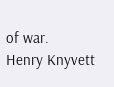of war.
Henry Knyvett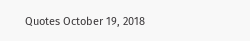Quotes October 19, 2018